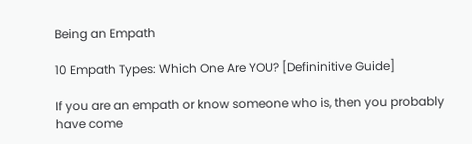Being an Empath

10 Empath Types: Which One Are YOU? [Defininitive Guide]

If you are an empath or know someone who is, then you probably have come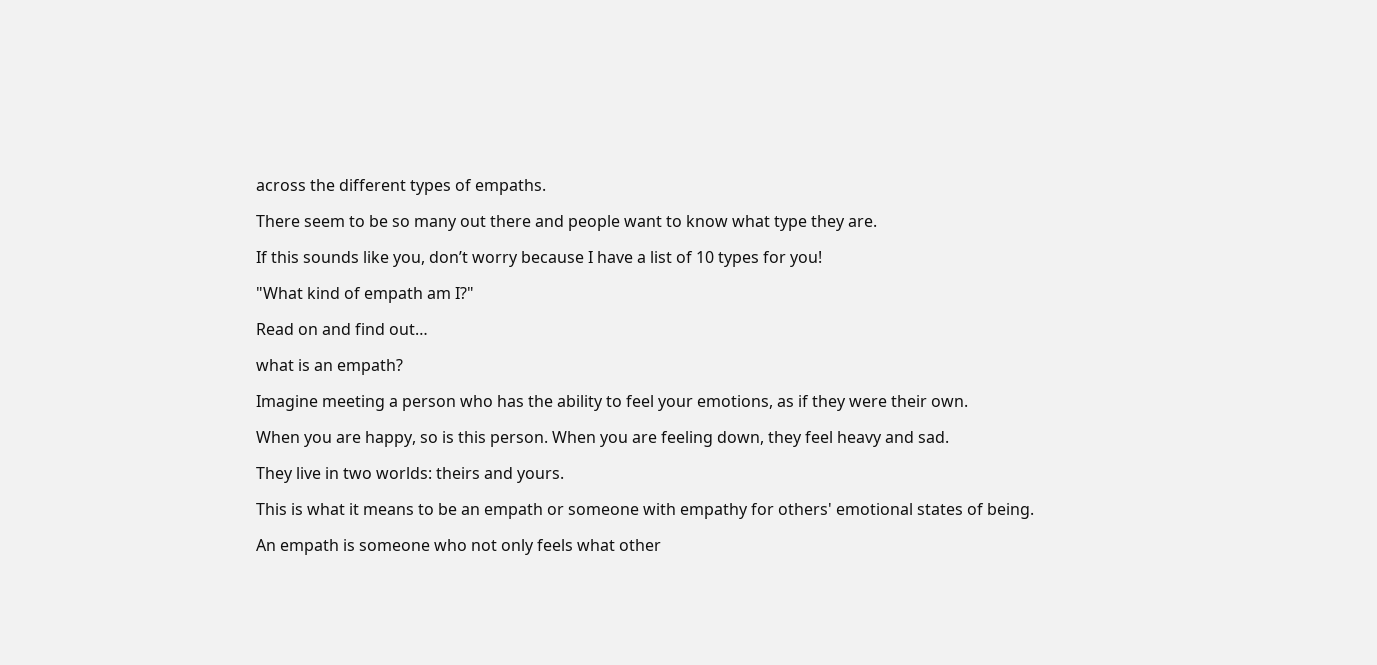across the different types of empaths.

There seem to be so many out there and people want to know what type they are.

If this sounds like you, don’t worry because I have a list of 10 types for you!

"What kind of empath am I?"

Read on and find out…

what is an empath?

Imagine meeting a person who has the ability to feel your emotions, as if they were their own.

When you are happy, so is this person. When you are feeling down, they feel heavy and sad.

They live in two worlds: theirs and yours.

This is what it means to be an empath or someone with empathy for others' emotional states of being.

An empath is someone who not only feels what other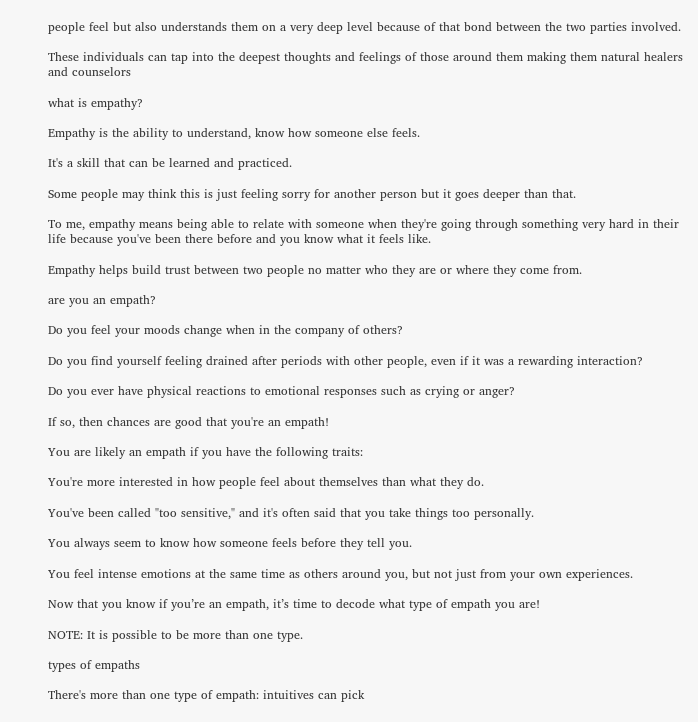people feel but also understands them on a very deep level because of that bond between the two parties involved.

These individuals can tap into the deepest thoughts and feelings of those around them making them natural healers and counselors

what is empathy?

Empathy is the ability to understand, know how someone else feels.

It's a skill that can be learned and practiced.

Some people may think this is just feeling sorry for another person but it goes deeper than that.

To me, empathy means being able to relate with someone when they're going through something very hard in their life because you've been there before and you know what it feels like.

Empathy helps build trust between two people no matter who they are or where they come from.

are you an empath?

Do you feel your moods change when in the company of others?

Do you find yourself feeling drained after periods with other people, even if it was a rewarding interaction?

Do you ever have physical reactions to emotional responses such as crying or anger?

If so, then chances are good that you're an empath!

You are likely an empath if you have the following traits:

You're more interested in how people feel about themselves than what they do.

You've been called "too sensitive," and it's often said that you take things too personally.

You always seem to know how someone feels before they tell you.

You feel intense emotions at the same time as others around you, but not just from your own experiences.

Now that you know if you’re an empath, it’s time to decode what type of empath you are!

NOTE: It is possible to be more than one type.

types of empaths

There's more than one type of empath: intuitives can pick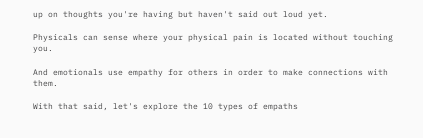up on thoughts you're having but haven't said out loud yet.

Physicals can sense where your physical pain is located without touching you.

And emotionals use empathy for others in order to make connections with them.

With that said, let's explore the 10 types of empaths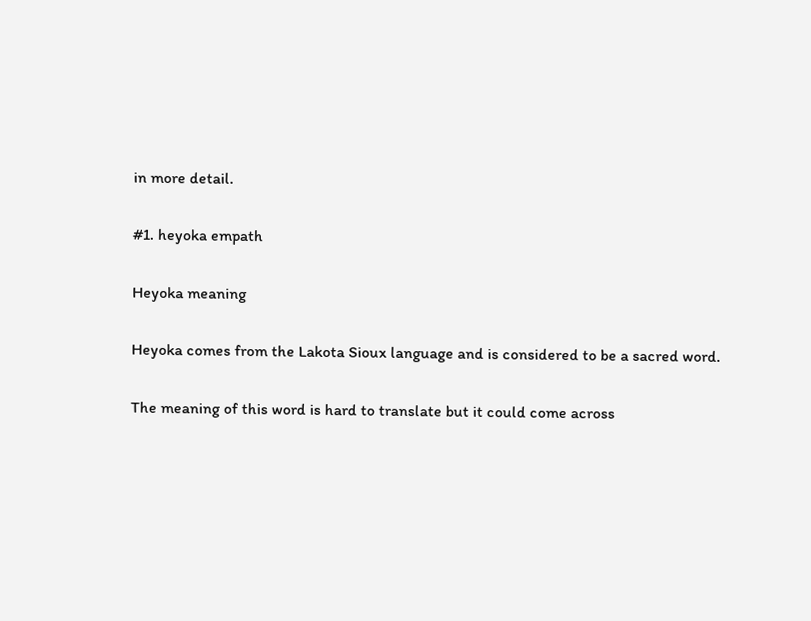in more detail.

#1. heyoka empath

Heyoka meaning

Heyoka comes from the Lakota Sioux language and is considered to be a sacred word.

The meaning of this word is hard to translate but it could come across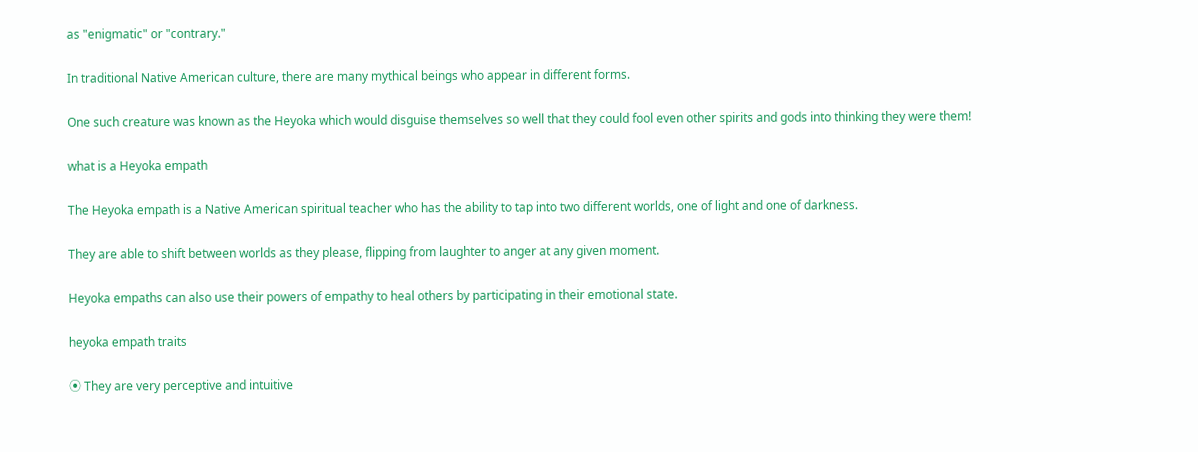as "enigmatic" or "contrary."

In traditional Native American culture, there are many mythical beings who appear in different forms.

One such creature was known as the Heyoka which would disguise themselves so well that they could fool even other spirits and gods into thinking they were them!

what is a Heyoka empath

The Heyoka empath is a Native American spiritual teacher who has the ability to tap into two different worlds, one of light and one of darkness.

They are able to shift between worlds as they please, flipping from laughter to anger at any given moment.

Heyoka empaths can also use their powers of empathy to heal others by participating in their emotional state.

heyoka empath traits

⦿ They are very perceptive and intuitive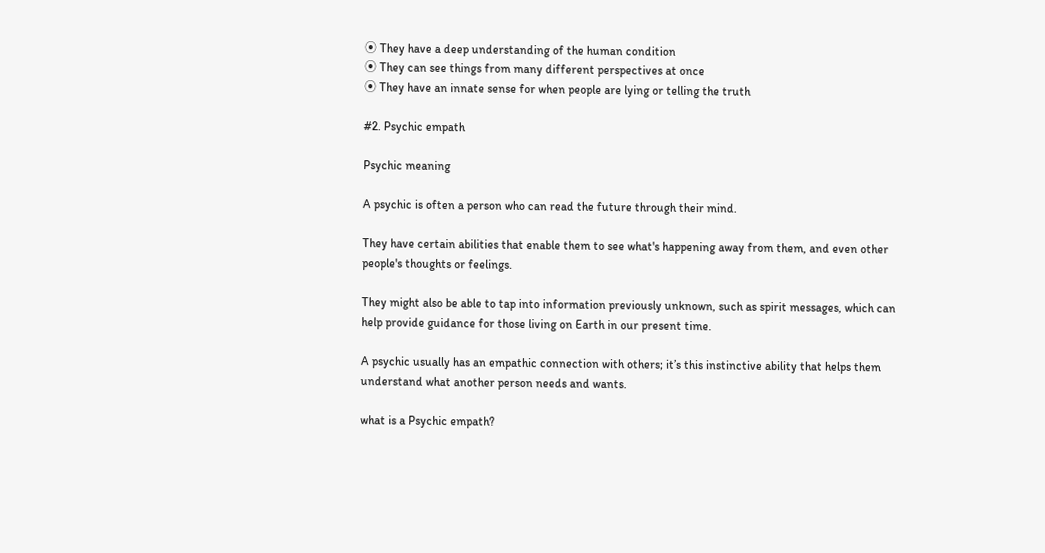⦿ They have a deep understanding of the human condition
⦿ They can see things from many different perspectives at once
⦿ They have an innate sense for when people are lying or telling the truth

#2. Psychic empath

Psychic meaning

A psychic is often a person who can read the future through their mind.

They have certain abilities that enable them to see what's happening away from them, and even other people's thoughts or feelings.

They might also be able to tap into information previously unknown, such as spirit messages, which can help provide guidance for those living on Earth in our present time.

A psychic usually has an empathic connection with others; it’s this instinctive ability that helps them understand what another person needs and wants.

what is a Psychic empath?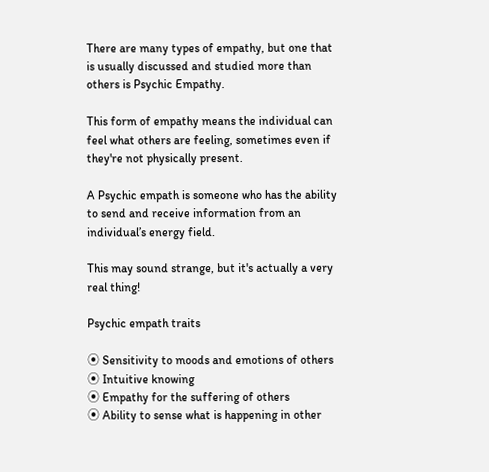There are many types of empathy, but one that is usually discussed and studied more than others is Psychic Empathy.

This form of empathy means the individual can feel what others are feeling, sometimes even if they're not physically present.

A Psychic empath is someone who has the ability to send and receive information from an individual’s energy field.

This may sound strange, but it's actually a very real thing!

Psychic empath traits

⦿ Sensitivity to moods and emotions of others
⦿ Intuitive knowing
⦿ Empathy for the suffering of others
⦿ Ability to sense what is happening in other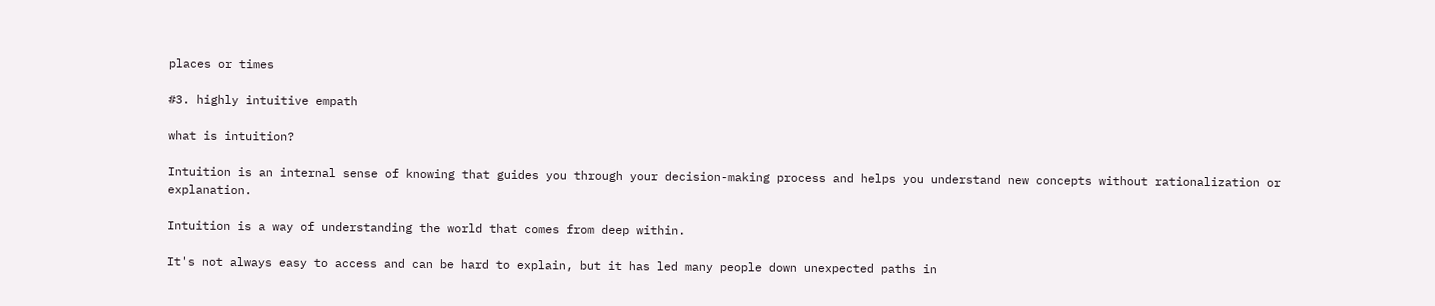places or times

#3. highly intuitive empath

what is intuition?

Intuition is an internal sense of knowing that guides you through your decision-making process and helps you understand new concepts without rationalization or explanation.

Intuition is a way of understanding the world that comes from deep within.

It's not always easy to access and can be hard to explain, but it has led many people down unexpected paths in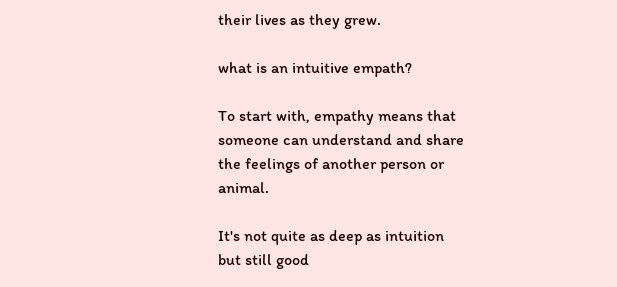their lives as they grew.

what is an intuitive empath?

To start with, empathy means that someone can understand and share the feelings of another person or animal.

It's not quite as deep as intuition but still good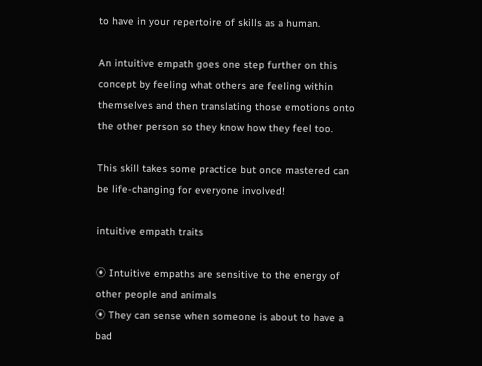to have in your repertoire of skills as a human.

An intuitive empath goes one step further on this concept by feeling what others are feeling within themselves and then translating those emotions onto the other person so they know how they feel too.

This skill takes some practice but once mastered can be life-changing for everyone involved!

intuitive empath traits

⦿ Intuitive empaths are sensitive to the energy of other people and animals
⦿ They can sense when someone is about to have a bad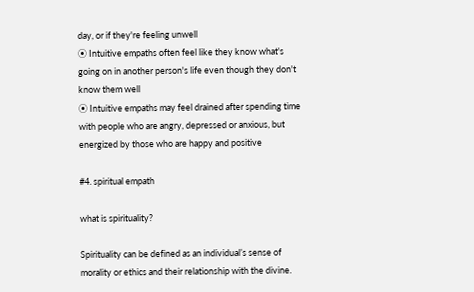day, or if they're feeling unwell
⦿ Intuitive empaths often feel like they know what's going on in another person's life even though they don't know them well
⦿ Intuitive empaths may feel drained after spending time with people who are angry, depressed or anxious, but energized by those who are happy and positive

#4. spiritual empath

what is spirituality?

Spirituality can be defined as an individual’s sense of morality or ethics and their relationship with the divine.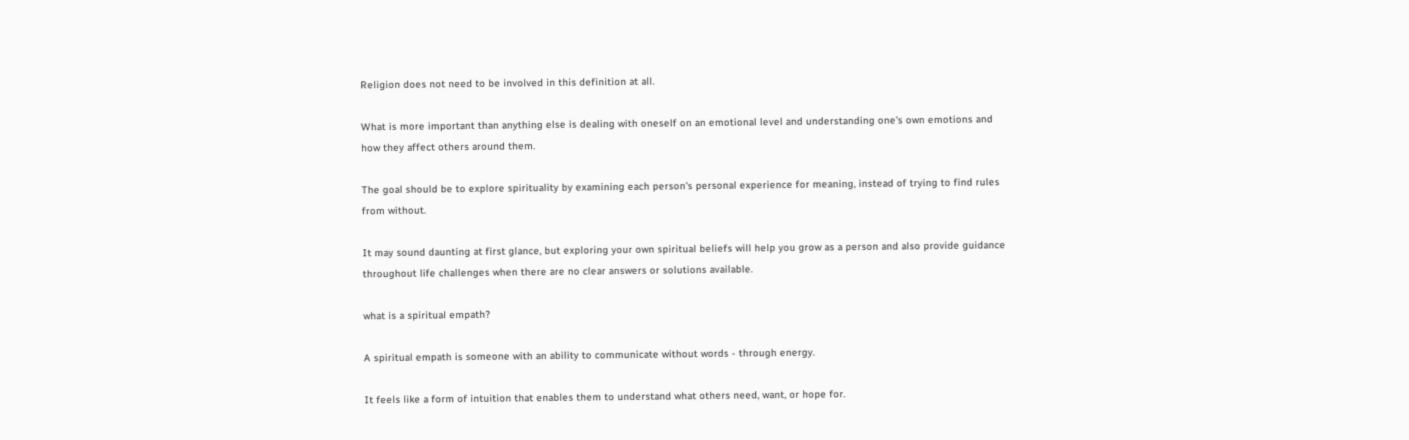Religion does not need to be involved in this definition at all.

What is more important than anything else is dealing with oneself on an emotional level and understanding one's own emotions and how they affect others around them.

The goal should be to explore spirituality by examining each person's personal experience for meaning, instead of trying to find rules from without.

It may sound daunting at first glance, but exploring your own spiritual beliefs will help you grow as a person and also provide guidance throughout life challenges when there are no clear answers or solutions available.

what is a spiritual empath?

A spiritual empath is someone with an ability to communicate without words - through energy.

It feels like a form of intuition that enables them to understand what others need, want, or hope for.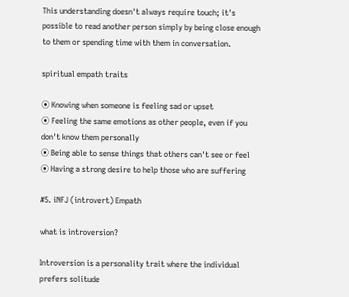This understanding doesn't always require touch; it's possible to read another person simply by being close enough to them or spending time with them in conversation.

spiritual empath traits

⦿ Knowing when someone is feeling sad or upset
⦿ Feeling the same emotions as other people, even if you don't know them personally
⦿ Being able to sense things that others can't see or feel
⦿ Having a strong desire to help those who are suffering

#5. iNFJ (introvert) Empath

what is introversion?

Introversion is a personality trait where the individual prefers solitude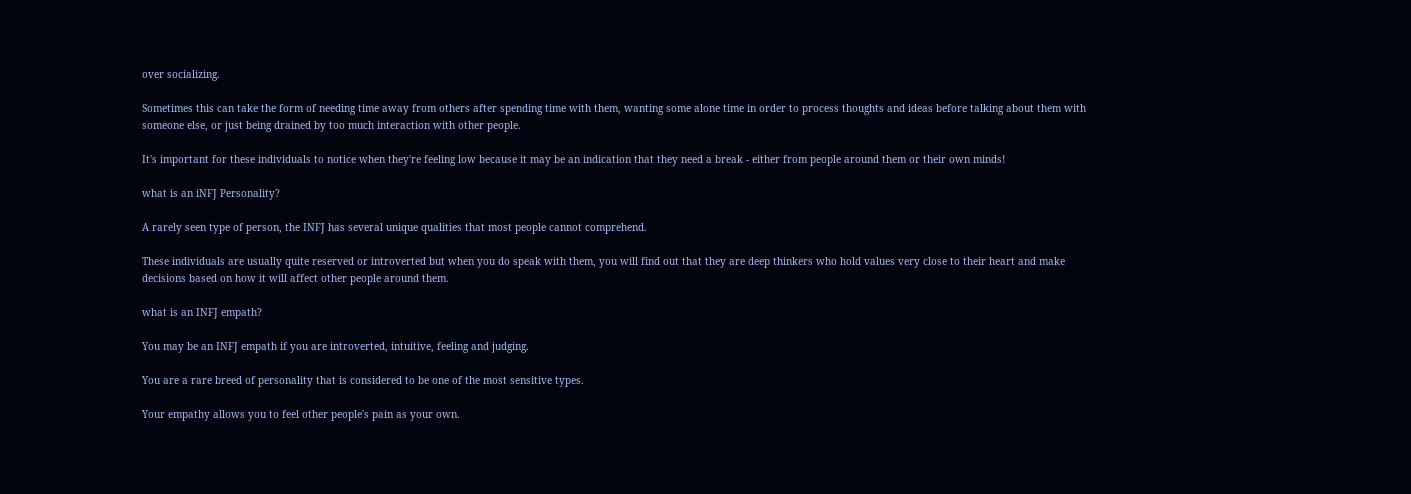over socializing.

Sometimes this can take the form of needing time away from others after spending time with them, wanting some alone time in order to process thoughts and ideas before talking about them with someone else, or just being drained by too much interaction with other people.

It's important for these individuals to notice when they're feeling low because it may be an indication that they need a break - either from people around them or their own minds!

what is an iNFJ Personality?

A rarely seen type of person, the INFJ has several unique qualities that most people cannot comprehend.

These individuals are usually quite reserved or introverted but when you do speak with them, you will find out that they are deep thinkers who hold values very close to their heart and make decisions based on how it will affect other people around them.

what is an INFJ empath?

You may be an INFJ empath if you are introverted, intuitive, feeling and judging.

You are a rare breed of personality that is considered to be one of the most sensitive types.

Your empathy allows you to feel other people's pain as your own.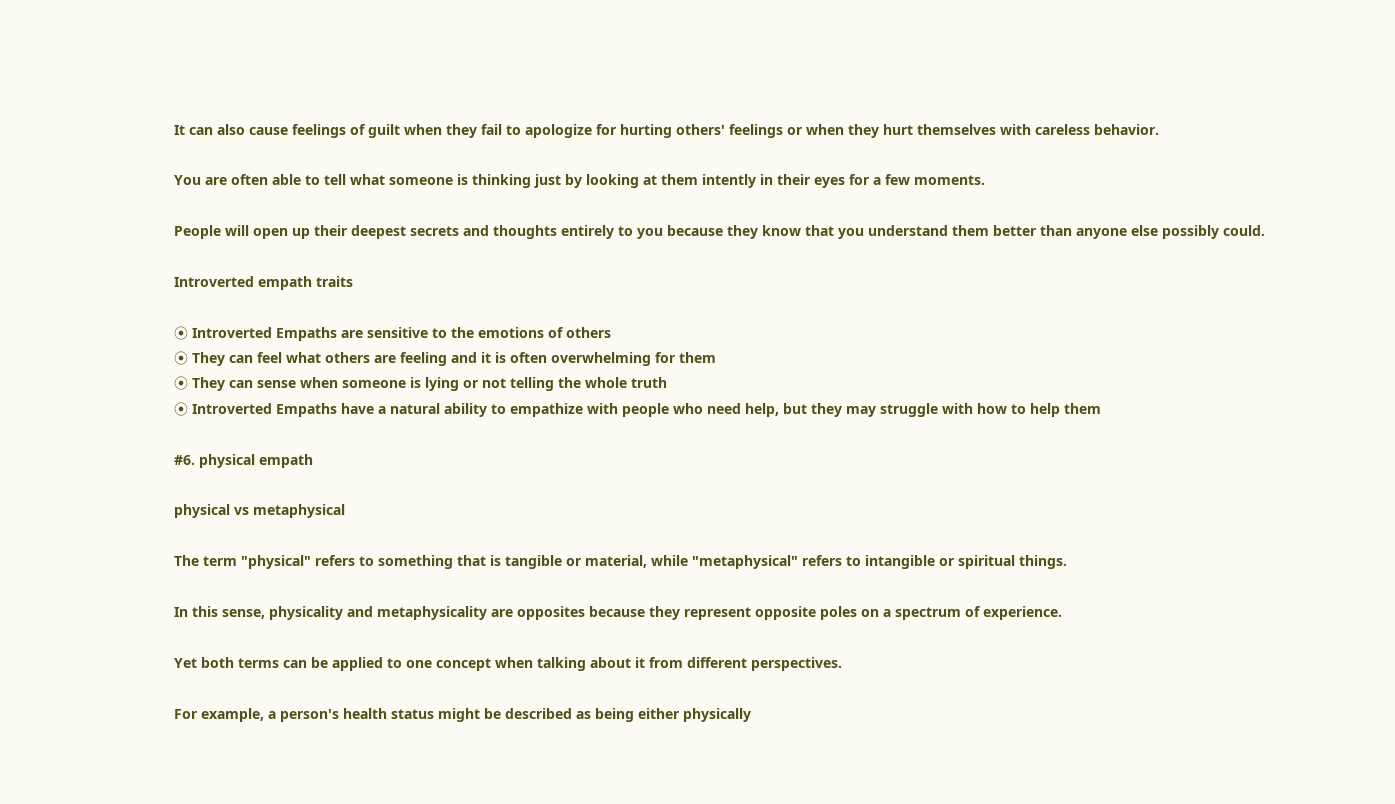It can also cause feelings of guilt when they fail to apologize for hurting others' feelings or when they hurt themselves with careless behavior.

You are often able to tell what someone is thinking just by looking at them intently in their eyes for a few moments.

People will open up their deepest secrets and thoughts entirely to you because they know that you understand them better than anyone else possibly could.

Introverted empath traits

⦿ Introverted Empaths are sensitive to the emotions of others
⦿ They can feel what others are feeling and it is often overwhelming for them
⦿ They can sense when someone is lying or not telling the whole truth
⦿ Introverted Empaths have a natural ability to empathize with people who need help, but they may struggle with how to help them

#6. physical empath

physical vs metaphysical

The term "physical" refers to something that is tangible or material, while "metaphysical" refers to intangible or spiritual things.

In this sense, physicality and metaphysicality are opposites because they represent opposite poles on a spectrum of experience.

Yet both terms can be applied to one concept when talking about it from different perspectives.

For example, a person's health status might be described as being either physically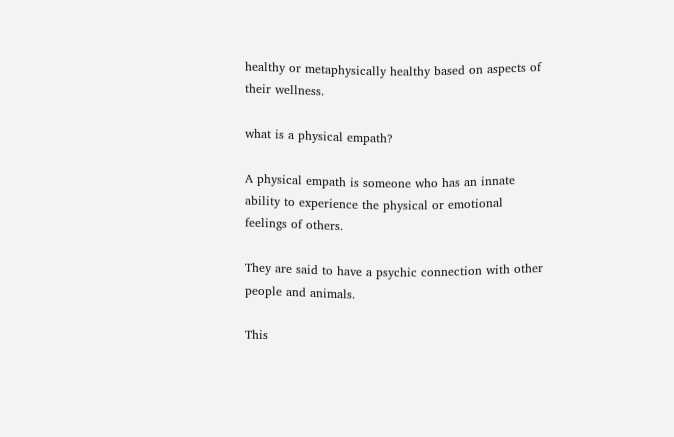healthy or metaphysically healthy based on aspects of their wellness.

what is a physical empath?

A physical empath is someone who has an innate ability to experience the physical or emotional feelings of others.

They are said to have a psychic connection with other people and animals.

This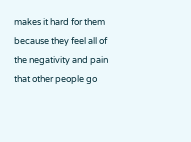makes it hard for them because they feel all of the negativity and pain that other people go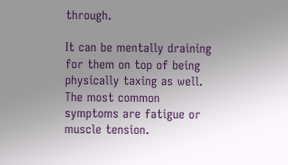through.

It can be mentally draining for them on top of being physically taxing as well. The most common symptoms are fatigue or muscle tension.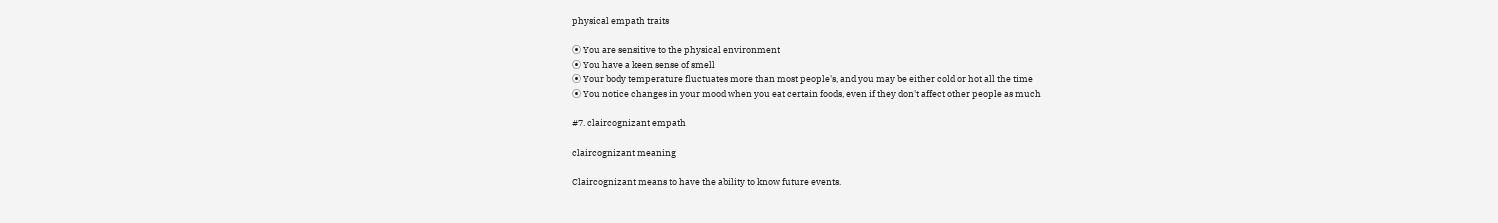physical empath traits

⦿ You are sensitive to the physical environment
⦿ You have a keen sense of smell
⦿ Your body temperature fluctuates more than most people's, and you may be either cold or hot all the time
⦿ You notice changes in your mood when you eat certain foods, even if they don't affect other people as much

#7. claircognizant empath

claircognizant meaning

Claircognizant means to have the ability to know future events.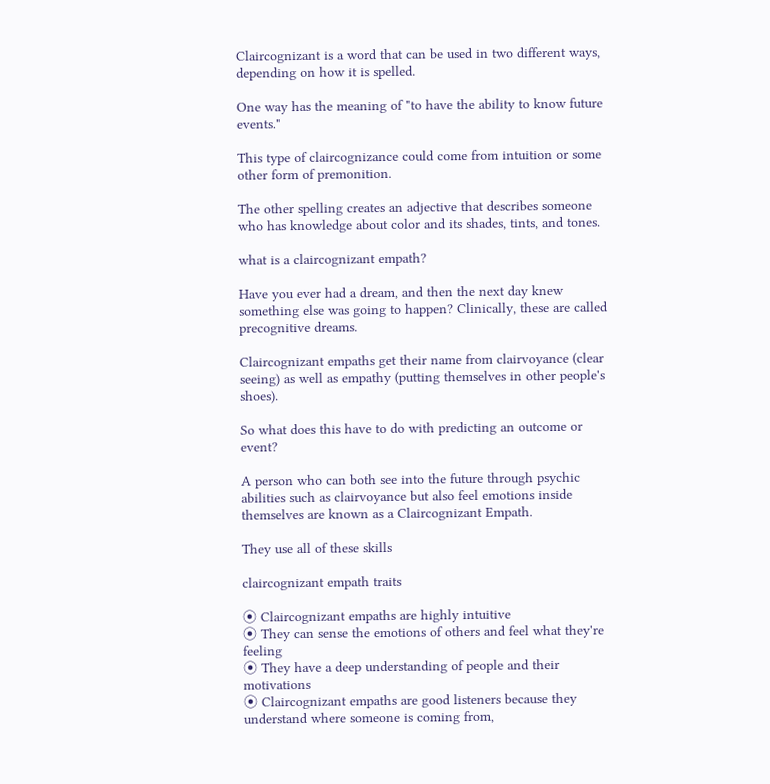Claircognizant is a word that can be used in two different ways, depending on how it is spelled.

One way has the meaning of "to have the ability to know future events."

This type of claircognizance could come from intuition or some other form of premonition.

The other spelling creates an adjective that describes someone who has knowledge about color and its shades, tints, and tones.

what is a claircognizant empath?

Have you ever had a dream, and then the next day knew something else was going to happen? Clinically, these are called precognitive dreams.

Claircognizant empaths get their name from clairvoyance (clear seeing) as well as empathy (putting themselves in other people's shoes).

So what does this have to do with predicting an outcome or event?

A person who can both see into the future through psychic abilities such as clairvoyance but also feel emotions inside themselves are known as a Claircognizant Empath.

They use all of these skills

claircognizant empath traits

⦿ Claircognizant empaths are highly intuitive
⦿ They can sense the emotions of others and feel what they're feeling
⦿ They have a deep understanding of people and their motivations
⦿ Claircognizant empaths are good listeners because they understand where someone is coming from,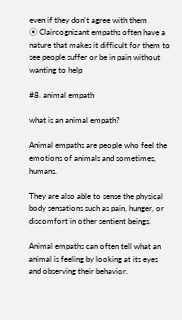even if they don't agree with them
⦿ Claircognizant empaths often have a nature that makes it difficult for them to see people suffer or be in pain without wanting to help

#8. animal empath

what is an animal empath?

Animal empaths are people who feel the emotions of animals and sometimes, humans.

They are also able to sense the physical body sensations such as pain, hunger, or discomfort in other sentient beings.

Animal empaths can often tell what an animal is feeling by looking at its eyes and observing their behavior.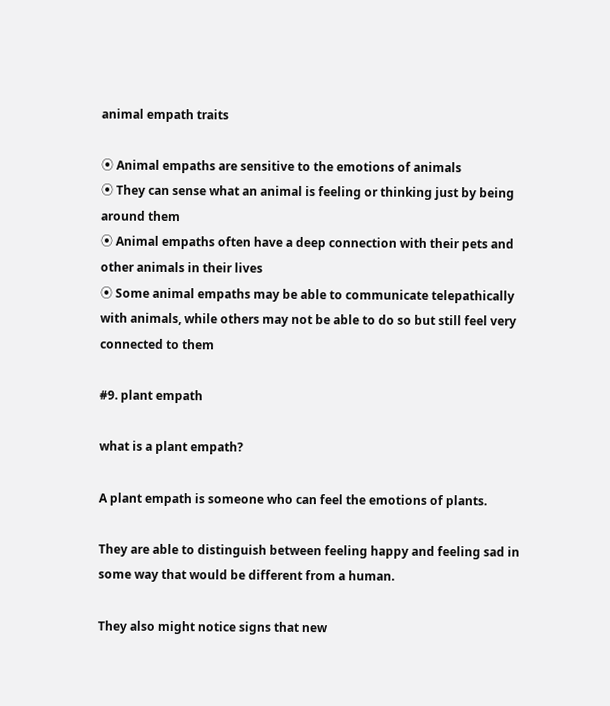animal empath traits

⦿ Animal empaths are sensitive to the emotions of animals
⦿ They can sense what an animal is feeling or thinking just by being around them
⦿ Animal empaths often have a deep connection with their pets and other animals in their lives
⦿ Some animal empaths may be able to communicate telepathically with animals, while others may not be able to do so but still feel very connected to them

#9. plant empath

what is a plant empath?

A plant empath is someone who can feel the emotions of plants.

They are able to distinguish between feeling happy and feeling sad in some way that would be different from a human.

They also might notice signs that new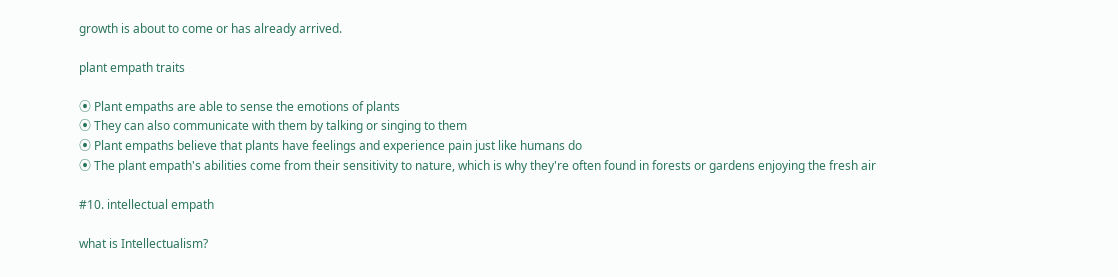growth is about to come or has already arrived.

plant empath traits

⦿ Plant empaths are able to sense the emotions of plants
⦿ They can also communicate with them by talking or singing to them
⦿ Plant empaths believe that plants have feelings and experience pain just like humans do
⦿ The plant empath's abilities come from their sensitivity to nature, which is why they're often found in forests or gardens enjoying the fresh air

#10. intellectual empath

what is Intellectualism?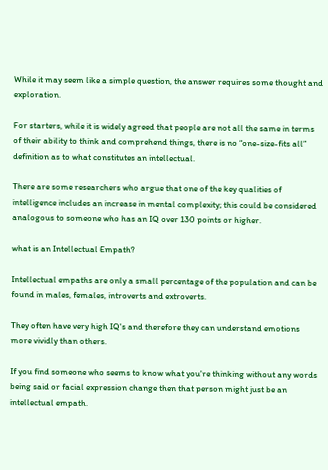While it may seem like a simple question, the answer requires some thought and exploration.

For starters, while it is widely agreed that people are not all the same in terms of their ability to think and comprehend things, there is no “one-size-fits all” definition as to what constitutes an intellectual.

There are some researchers who argue that one of the key qualities of intelligence includes an increase in mental complexity; this could be considered analogous to someone who has an IQ over 130 points or higher.

what is an Intellectual Empath?

Intellectual empaths are only a small percentage of the population and can be found in males, females, introverts and extroverts.

They often have very high IQ's and therefore they can understand emotions more vividly than others.

If you find someone who seems to know what you're thinking without any words being said or facial expression change then that person might just be an intellectual empath.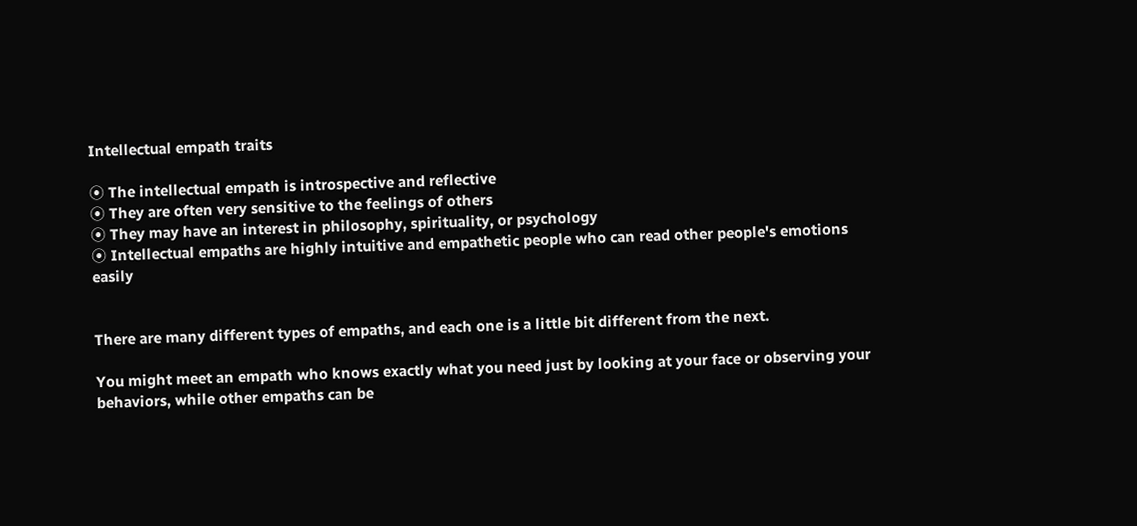Intellectual empath traits

⦿ The intellectual empath is introspective and reflective
⦿ They are often very sensitive to the feelings of others
⦿ They may have an interest in philosophy, spirituality, or psychology
⦿ Intellectual empaths are highly intuitive and empathetic people who can read other people's emotions easily


There are many different types of empaths, and each one is a little bit different from the next.

You might meet an empath who knows exactly what you need just by looking at your face or observing your behaviors, while other empaths can be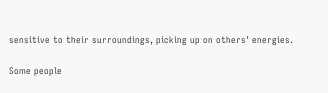sensitive to their surroundings, picking up on others' energies.

Some people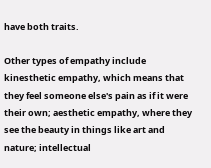have both traits.

Other types of empathy include kinesthetic empathy, which means that they feel someone else's pain as if it were their own; aesthetic empathy, where they see the beauty in things like art and nature; intellectual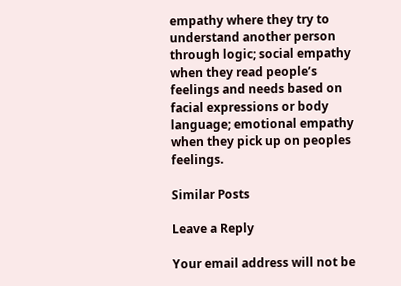empathy where they try to understand another person through logic; social empathy when they read people’s feelings and needs based on facial expressions or body language; emotional empathy when they pick up on peoples feelings.

Similar Posts

Leave a Reply

Your email address will not be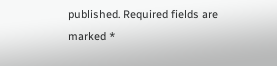published. Required fields are marked *